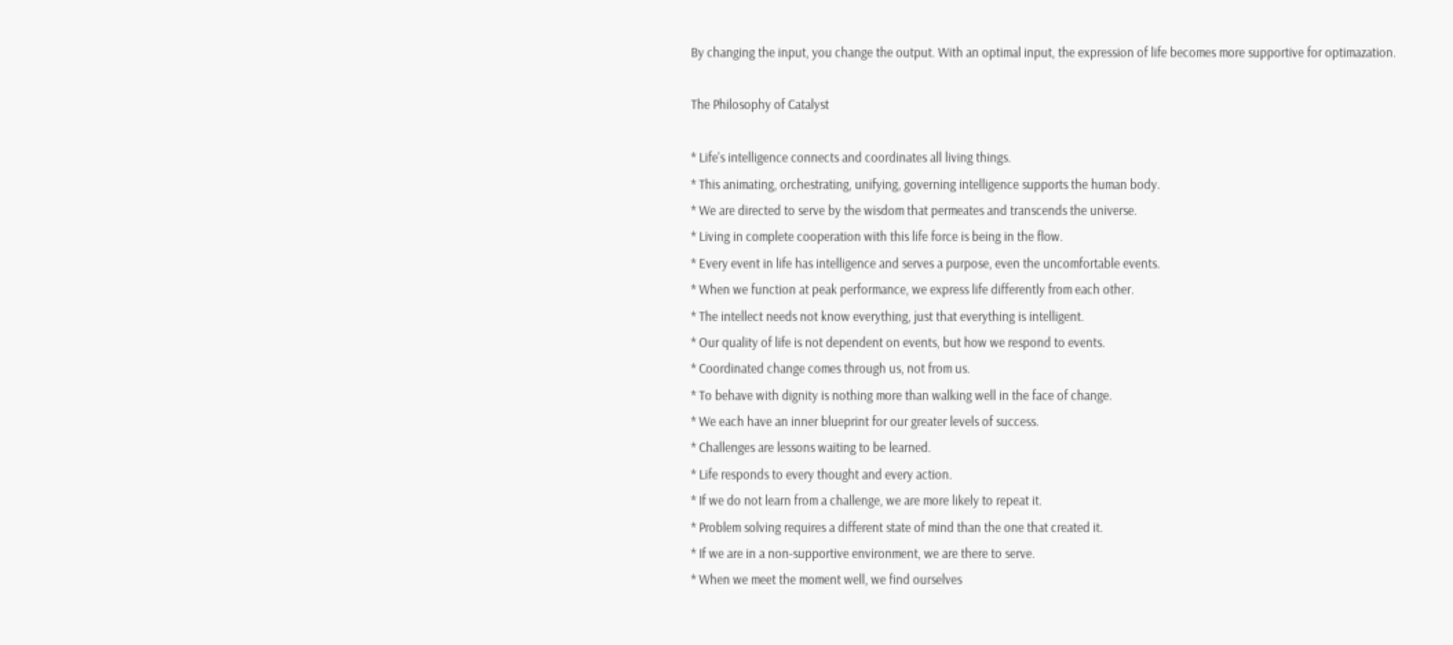By changing the input, you change the output. With an optimal input, the expression of life becomes more supportive for optimazation.

The Philosophy of Catalyst

* Life's intelligence connects and coordinates all living things.
* This animating, orchestrating, unifying, governing intelligence supports the human body.
* We are directed to serve by the wisdom that permeates and transcends the universe.
* Living in complete cooperation with this life force is being in the flow.
* Every event in life has intelligence and serves a purpose, even the uncomfortable events.
* When we function at peak performance, we express life differently from each other.
* The intellect needs not know everything, just that everything is intelligent.
* Our quality of life is not dependent on events, but how we respond to events.
* Coordinated change comes through us, not from us.
* To behave with dignity is nothing more than walking well in the face of change.
* We each have an inner blueprint for our greater levels of success.
* Challenges are lessons waiting to be learned.
* Life responds to every thought and every action.
* If we do not learn from a challenge, we are more likely to repeat it.
* Problem solving requires a different state of mind than the one that created it.
* If we are in a non-supportive environment, we are there to serve.
* When we meet the moment well, we find ourselves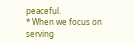peaceful.
* When we focus on serving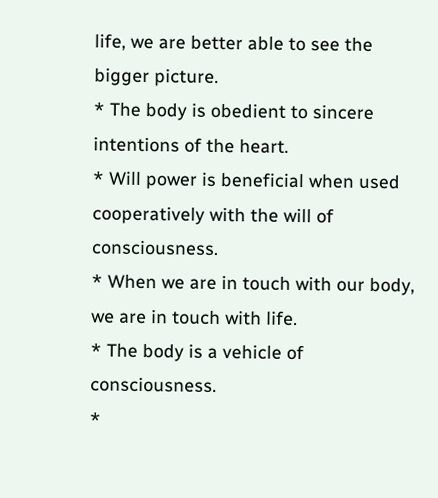life, we are better able to see the bigger picture.
* The body is obedient to sincere intentions of the heart.
* Will power is beneficial when used cooperatively with the will of consciousness.
* When we are in touch with our body, we are in touch with life.
* The body is a vehicle of consciousness.
*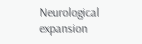Neurological expansion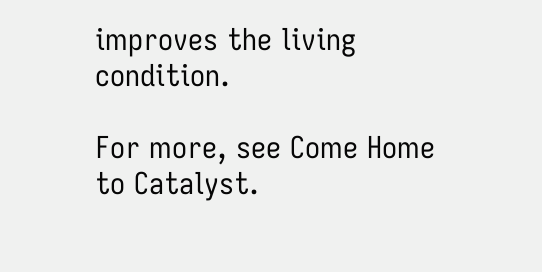improves the living condition.

For more, see Come Home to Catalyst.